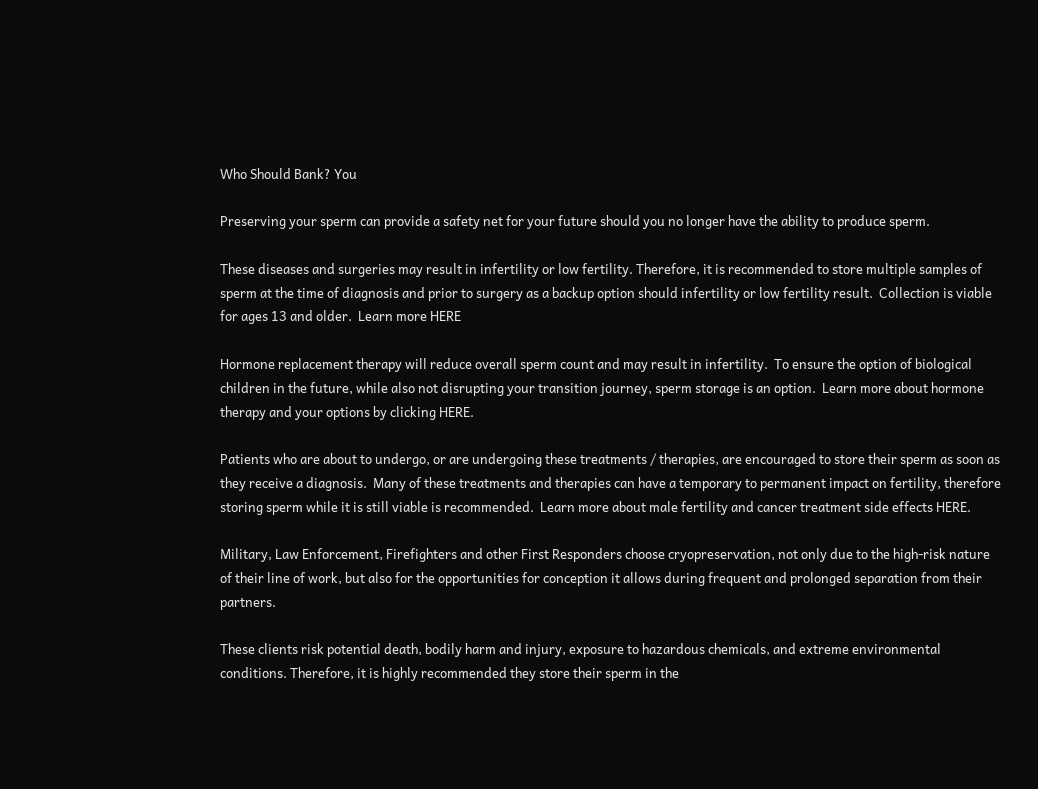Who Should Bank? You

Preserving your sperm can provide a safety net for your future should you no longer have the ability to produce sperm.

These diseases and surgeries may result in infertility or low fertility. Therefore, it is recommended to store multiple samples of sperm at the time of diagnosis and prior to surgery as a backup option should infertility or low fertility result.  Collection is viable for ages 13 and older.  Learn more HERE

Hormone replacement therapy will reduce overall sperm count and may result in infertility.  To ensure the option of biological children in the future, while also not disrupting your transition journey, sperm storage is an option.  Learn more about hormone therapy and your options by clicking HERE.

Patients who are about to undergo, or are undergoing these treatments / therapies, are encouraged to store their sperm as soon as they receive a diagnosis.  Many of these treatments and therapies can have a temporary to permanent impact on fertility, therefore storing sperm while it is still viable is recommended.  Learn more about male fertility and cancer treatment side effects HERE.

Military, Law Enforcement, Firefighters and other First Responders choose cryopreservation, not only due to the high-risk nature of their line of work, but also for the opportunities for conception it allows during frequent and prolonged separation from their partners.

These clients risk potential death, bodily harm and injury, exposure to hazardous chemicals, and extreme environmental conditions. Therefore, it is highly recommended they store their sperm in the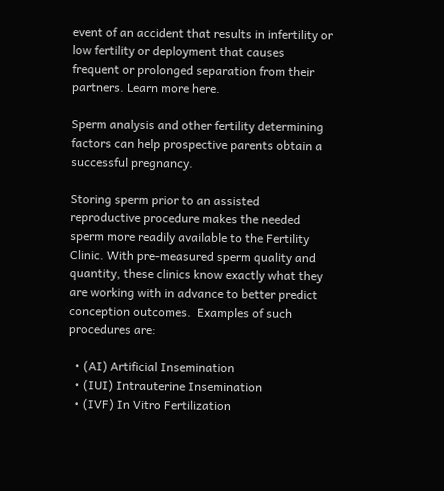event of an accident that results in infertility or low fertility or deployment that causes frequent or prolonged separation from their partners. Learn more here.

Sperm analysis and other fertility determining factors can help prospective parents obtain a successful pregnancy.

Storing sperm prior to an assisted reproductive procedure makes the needed sperm more readily available to the Fertility Clinic. With pre-measured sperm quality and quantity, these clinics know exactly what they are working with in advance to better predict conception outcomes.  Examples of such procedures are:

  • (AI) Artificial Insemination
  • (IUI) Intrauterine Insemination
  • (IVF) In Vitro Fertilization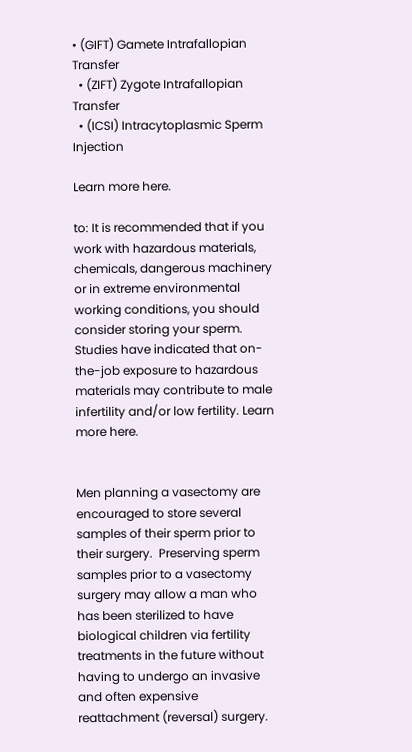• (GIFT) Gamete Intrafallopian Transfer
  • (ZIFT) Zygote Intrafallopian Transfer
  • (ICSI) Intracytoplasmic Sperm Injection

Learn more here.

to: It is recommended that if you work with hazardous materials, chemicals, dangerous machinery or in extreme environmental working conditions, you should consider storing your sperm.
Studies have indicated that on-the-job exposure to hazardous materials may contribute to male infertility and/or low fertility. Learn more here.


Men planning a vasectomy are encouraged to store several samples of their sperm prior to their surgery.  Preserving sperm samples prior to a vasectomy surgery may allow a man who has been sterilized to have biological children via fertility treatments in the future without having to undergo an invasive and often expensive reattachment (reversal) surgery.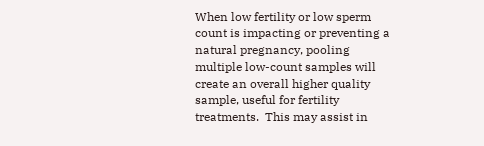When low fertility or low sperm count is impacting or preventing a natural pregnancy, pooling multiple low-count samples will create an overall higher quality sample, useful for fertility treatments.  This may assist in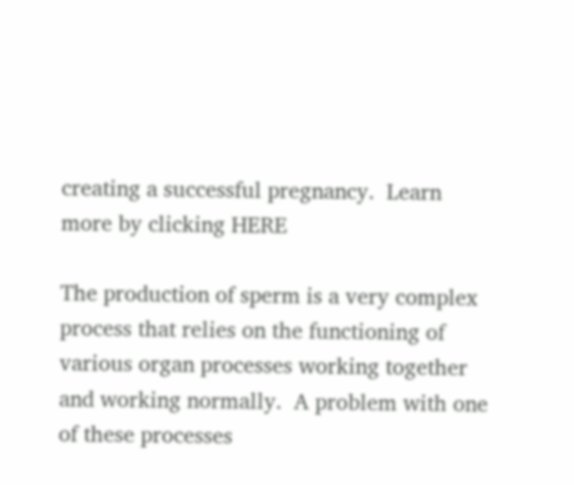creating a successful pregnancy.  Learn more by clicking HERE

The production of sperm is a very complex process that relies on the functioning of various organ processes working together and working normally.  A problem with one of these processes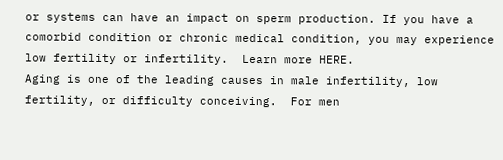or systems can have an impact on sperm production. If you have a comorbid condition or chronic medical condition, you may experience low fertility or infertility.  Learn more HERE.
Aging is one of the leading causes in male infertility, low fertility, or difficulty conceiving.  For men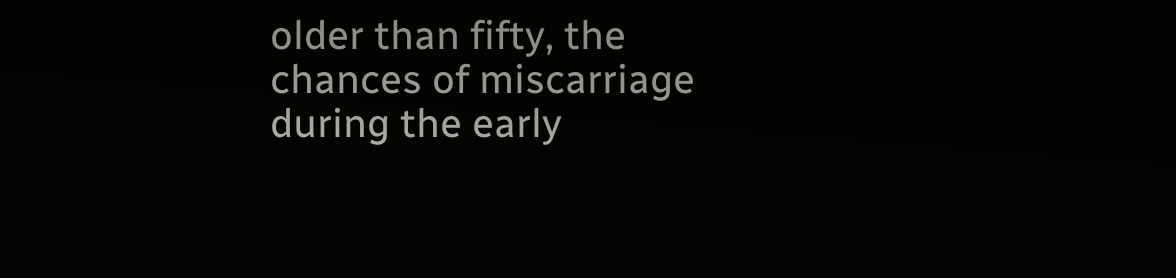older than fifty, the chances of miscarriage during the early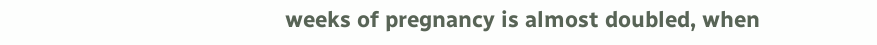weeks of pregnancy is almost doubled, when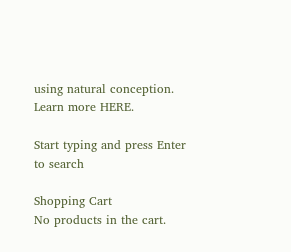using natural conception.  Learn more HERE.

Start typing and press Enter to search

Shopping Cart
No products in the cart.